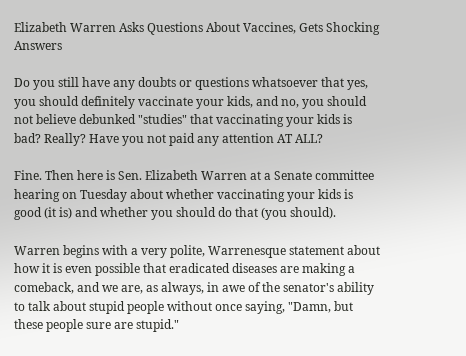Elizabeth Warren Asks Questions About Vaccines, Gets Shocking Answers

Do you still have any doubts or questions whatsoever that yes, you should definitely vaccinate your kids, and no, you should not believe debunked "studies" that vaccinating your kids is bad? Really? Have you not paid any attention AT ALL?

Fine. Then here is Sen. Elizabeth Warren at a Senate committee hearing on Tuesday about whether vaccinating your kids is good (it is) and whether you should do that (you should).

Warren begins with a very polite, Warrenesque statement about how it is even possible that eradicated diseases are making a comeback, and we are, as always, in awe of the senator's ability to talk about stupid people without once saying, "Damn, but these people sure are stupid."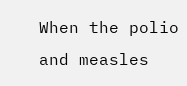When the polio and measles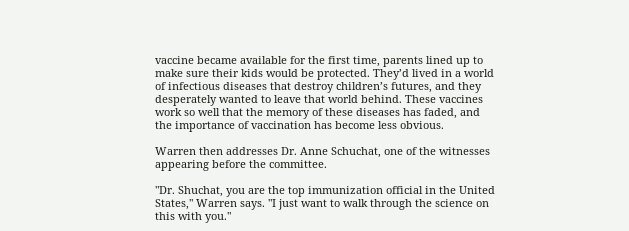vaccine became available for the first time, parents lined up to make sure their kids would be protected. They’d lived in a world of infectious diseases that destroy children’s futures, and they desperately wanted to leave that world behind. These vaccines work so well that the memory of these diseases has faded, and the importance of vaccination has become less obvious.

Warren then addresses Dr. Anne Schuchat, one of the witnesses appearing before the committee.

"Dr. Shuchat, you are the top immunization official in the United States," Warren says. "I just want to walk through the science on this with you."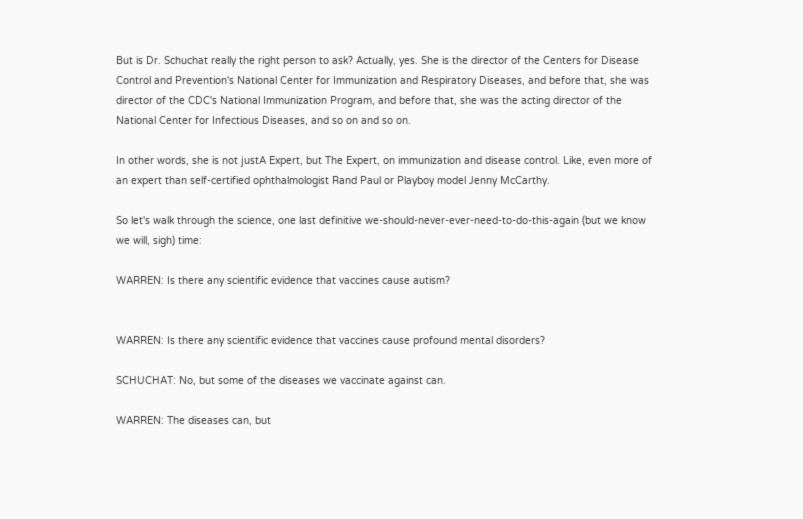But is Dr. Schuchat really the right person to ask? Actually, yes. She is the director of the Centers for Disease Control and Prevention's National Center for Immunization and Respiratory Diseases, and before that, she was director of the CDC's National Immunization Program, and before that, she was the acting director of the National Center for Infectious Diseases, and so on and so on.

In other words, she is not justA Expert, but The Expert, on immunization and disease control. Like, even more of an expert than self-certified ophthalmologist Rand Paul or Playboy model Jenny McCarthy.

So let's walk through the science, one last definitive we-should-never-ever-need-to-do-this-again (but we know we will, sigh) time:

WARREN: Is there any scientific evidence that vaccines cause autism?


WARREN: Is there any scientific evidence that vaccines cause profound mental disorders?

SCHUCHAT: No, but some of the diseases we vaccinate against can.

WARREN: The diseases can, but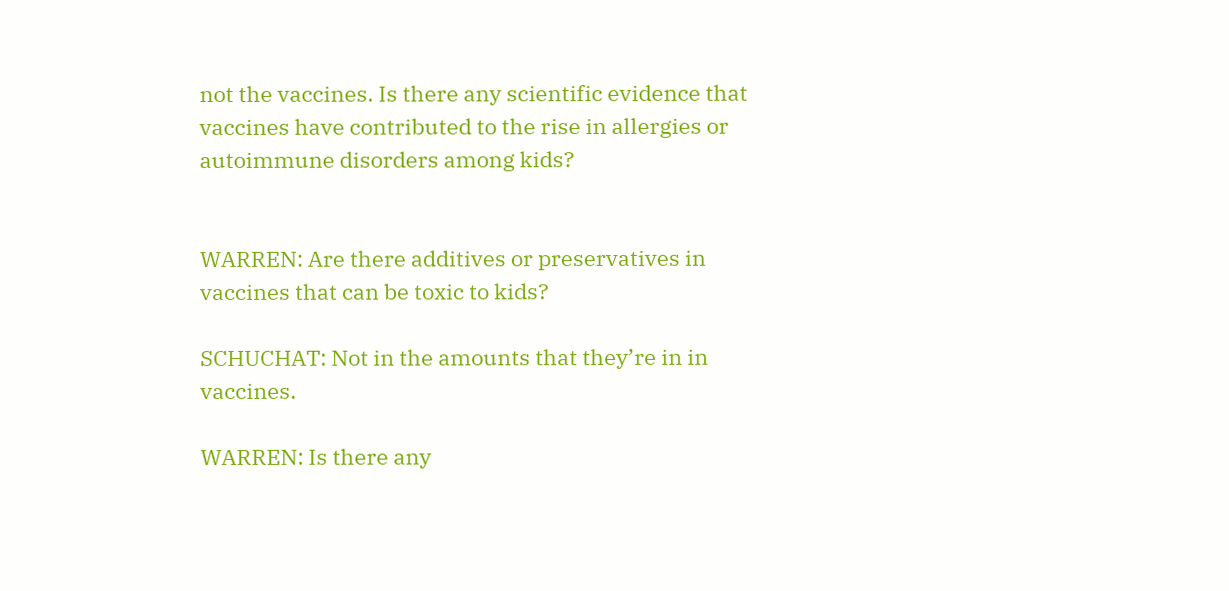not the vaccines. Is there any scientific evidence that vaccines have contributed to the rise in allergies or autoimmune disorders among kids?


WARREN: Are there additives or preservatives in vaccines that can be toxic to kids?

SCHUCHAT: Not in the amounts that they’re in in vaccines.

WARREN: Is there any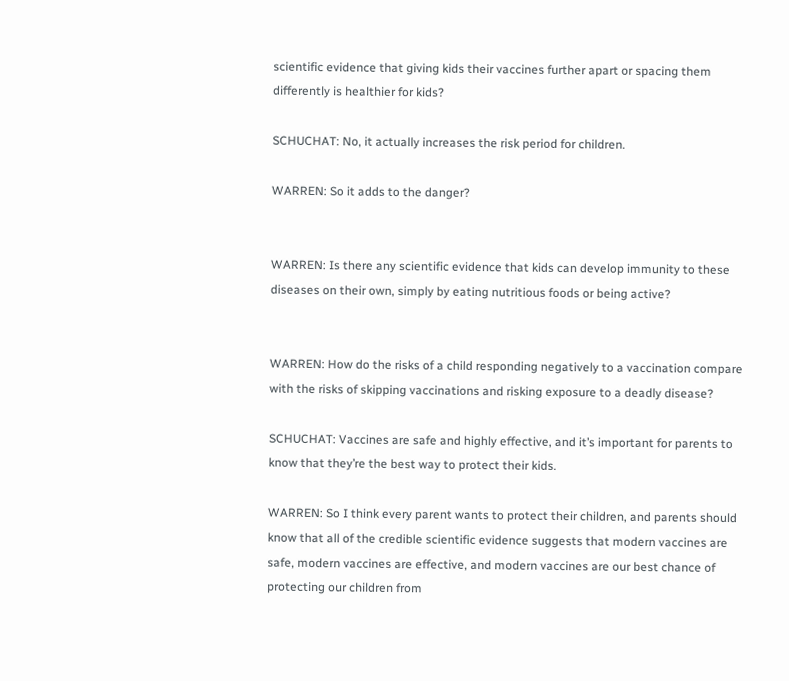scientific evidence that giving kids their vaccines further apart or spacing them differently is healthier for kids?

SCHUCHAT: No, it actually increases the risk period for children.

WARREN: So it adds to the danger?


WARREN: Is there any scientific evidence that kids can develop immunity to these diseases on their own, simply by eating nutritious foods or being active?


WARREN: How do the risks of a child responding negatively to a vaccination compare with the risks of skipping vaccinations and risking exposure to a deadly disease?

SCHUCHAT: Vaccines are safe and highly effective, and it’s important for parents to know that they’re the best way to protect their kids.

WARREN: So I think every parent wants to protect their children, and parents should know that all of the credible scientific evidence suggests that modern vaccines are safe, modern vaccines are effective, and modern vaccines are our best chance of protecting our children from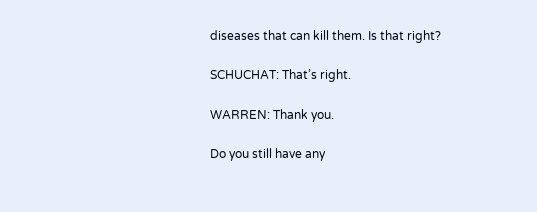diseases that can kill them. Is that right?

SCHUCHAT: That’s right.

WARREN: Thank you.

Do you still have any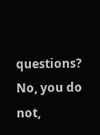questions? No, you do not,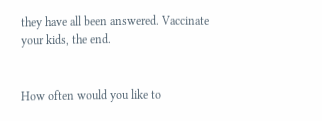they have all been answered. Vaccinate your kids, the end.


How often would you like to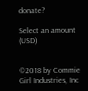donate?

Select an amount (USD)


©2018 by Commie Girl Industries, Inc